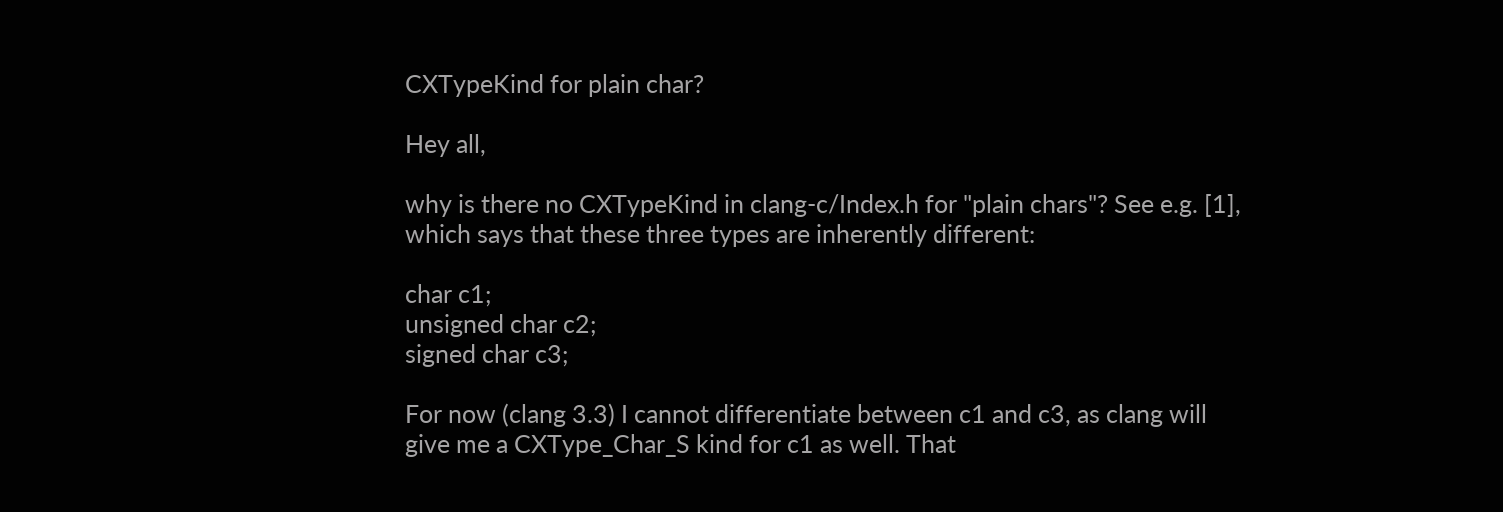CXTypeKind for plain char?

Hey all,

why is there no CXTypeKind in clang-c/Index.h for "plain chars"? See e.g. [1],
which says that these three types are inherently different:

char c1;
unsigned char c2;
signed char c3;

For now (clang 3.3) I cannot differentiate between c1 and c3, as clang will
give me a CXType_Char_S kind for c1 as well. That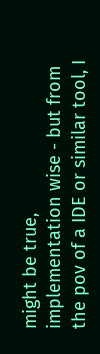might be true,
implementation wise - but from the pov of a IDE or similar tool, I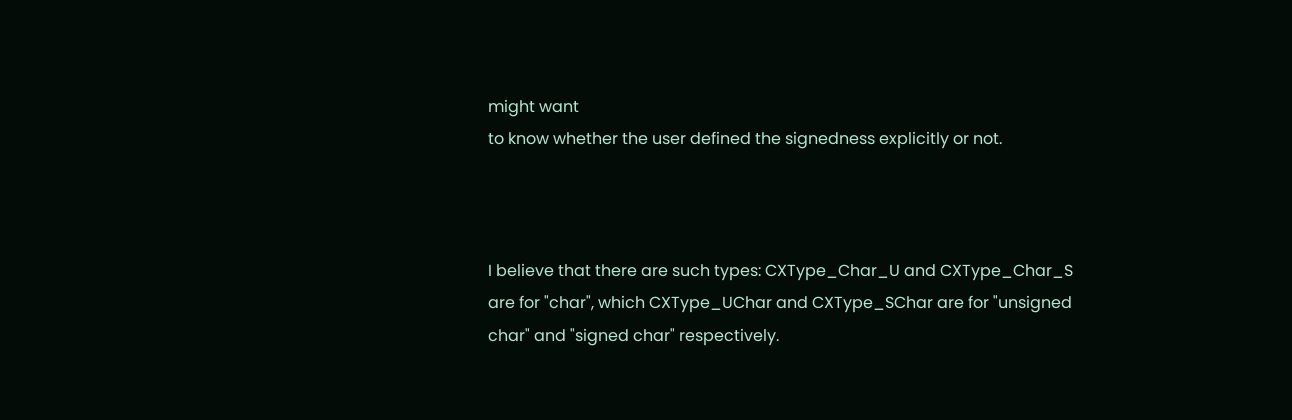might want
to know whether the user defined the signedness explicitly or not.



I believe that there are such types: CXType_Char_U and CXType_Char_S
are for "char", which CXType_UChar and CXType_SChar are for "unsigned
char" and "signed char" respectively.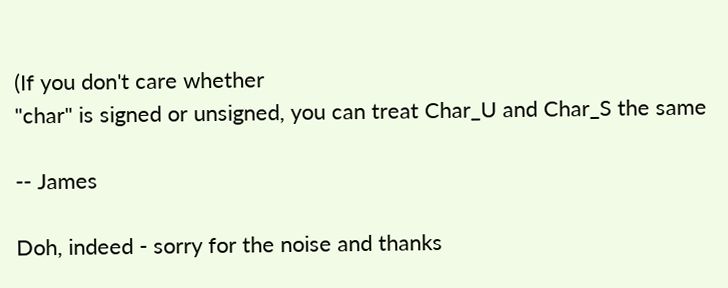(If you don't care whether
"char" is signed or unsigned, you can treat Char_U and Char_S the same

-- James

Doh, indeed - sorry for the noise and thanks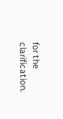for the clarification.